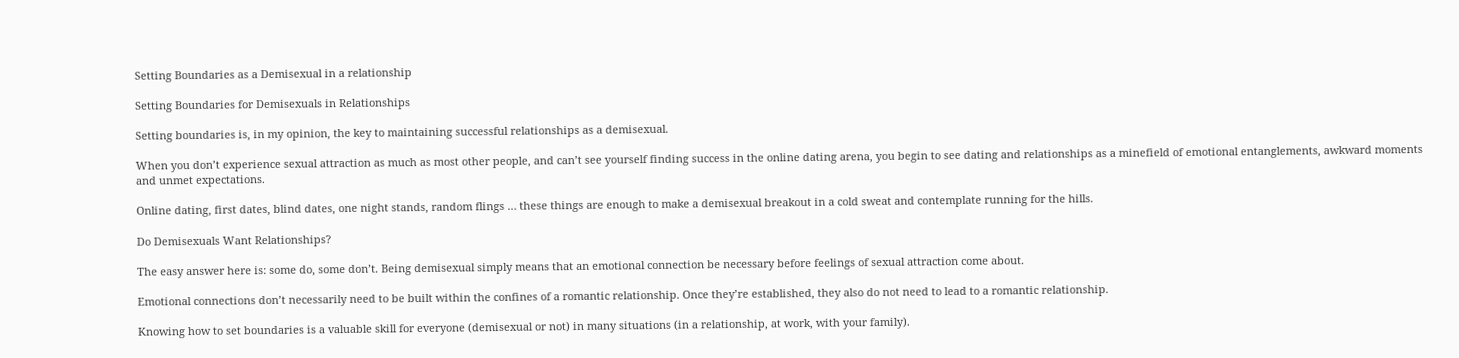Setting Boundaries as a Demisexual in a relationship

Setting Boundaries for Demisexuals in Relationships

Setting boundaries is, in my opinion, the key to maintaining successful relationships as a demisexual.

When you don’t experience sexual attraction as much as most other people, and can’t see yourself finding success in the online dating arena, you begin to see dating and relationships as a minefield of emotional entanglements, awkward moments and unmet expectations.

Online dating, first dates, blind dates, one night stands, random flings … these things are enough to make a demisexual breakout in a cold sweat and contemplate running for the hills.

Do Demisexuals Want Relationships?

The easy answer here is: some do, some don’t. Being demisexual simply means that an emotional connection be necessary before feelings of sexual attraction come about.

Emotional connections don’t necessarily need to be built within the confines of a romantic relationship. Once they’re established, they also do not need to lead to a romantic relationship.

Knowing how to set boundaries is a valuable skill for everyone (demisexual or not) in many situations (in a relationship, at work, with your family).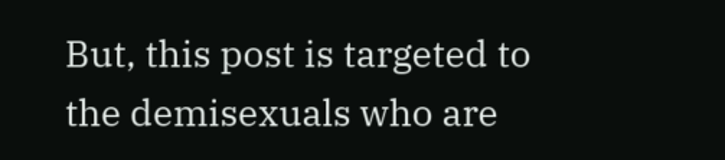But, this post is targeted to the demisexuals who are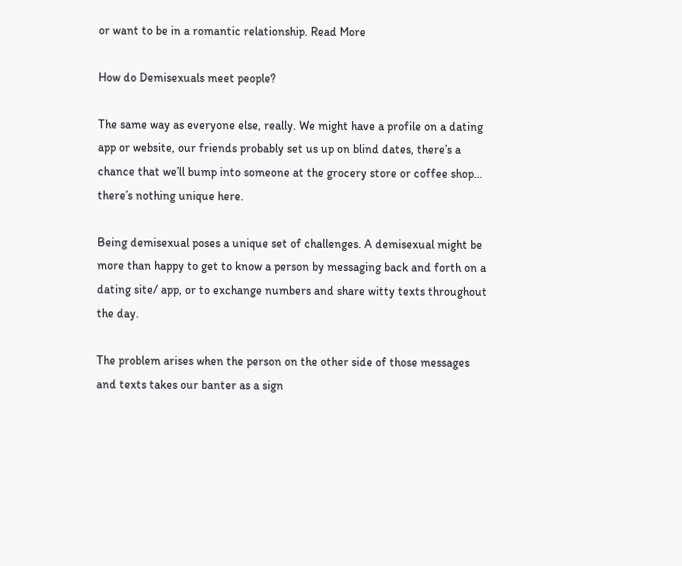or want to be in a romantic relationship. Read More

How do Demisexuals meet people?

The same way as everyone else, really. We might have a profile on a dating app or website, our friends probably set us up on blind dates, there’s a chance that we’ll bump into someone at the grocery store or coffee shop… there’s nothing unique here.

Being demisexual poses a unique set of challenges. A demisexual might be more than happy to get to know a person by messaging back and forth on a dating site/ app, or to exchange numbers and share witty texts throughout the day.

The problem arises when the person on the other side of those messages and texts takes our banter as a sign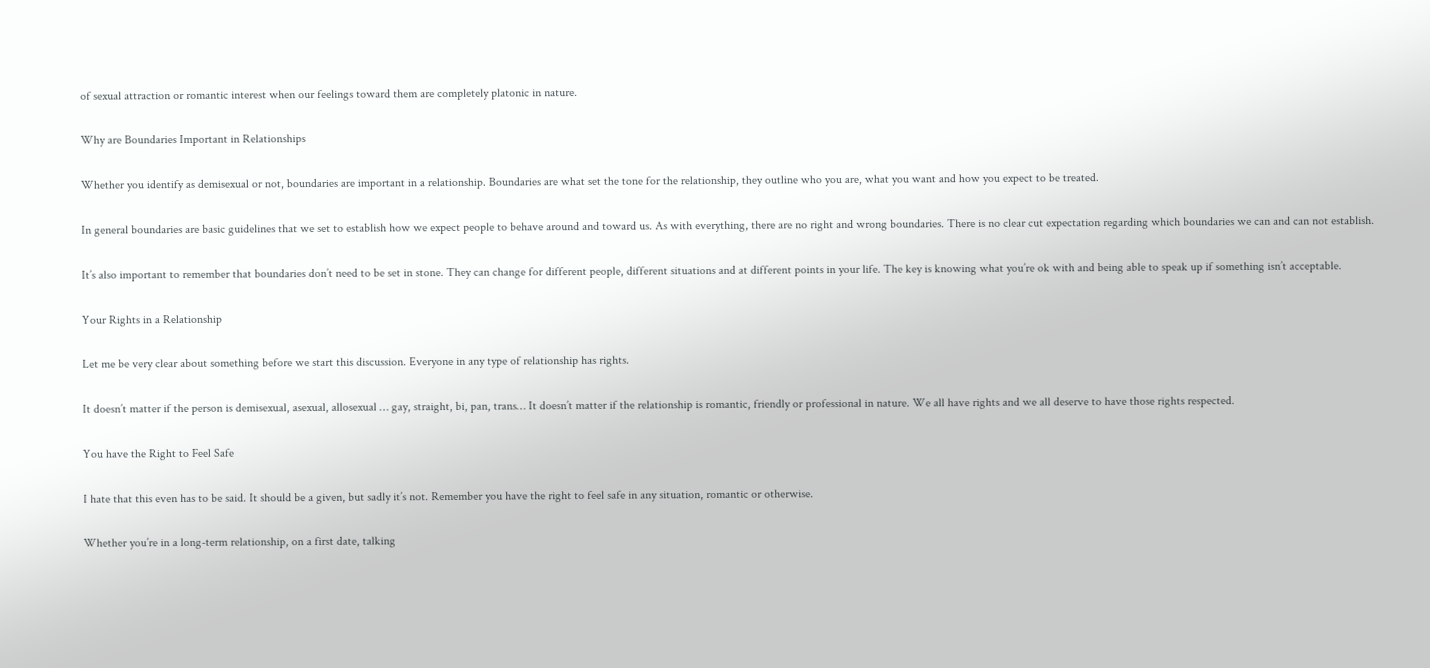of sexual attraction or romantic interest when our feelings toward them are completely platonic in nature.

Why are Boundaries Important in Relationships

Whether you identify as demisexual or not, boundaries are important in a relationship. Boundaries are what set the tone for the relationship, they outline who you are, what you want and how you expect to be treated.

In general boundaries are basic guidelines that we set to establish how we expect people to behave around and toward us. As with everything, there are no right and wrong boundaries. There is no clear cut expectation regarding which boundaries we can and can not establish.

It’s also important to remember that boundaries don’t need to be set in stone. They can change for different people, different situations and at different points in your life. The key is knowing what you’re ok with and being able to speak up if something isn’t acceptable.

Your Rights in a Relationship

Let me be very clear about something before we start this discussion. Everyone in any type of relationship has rights.

It doesn’t matter if the person is demisexual, asexual, allosexual … gay, straight, bi, pan, trans… It doesn’t matter if the relationship is romantic, friendly or professional in nature. We all have rights and we all deserve to have those rights respected.

You have the Right to Feel Safe

I hate that this even has to be said. It should be a given, but sadly it’s not. Remember you have the right to feel safe in any situation, romantic or otherwise.

Whether you’re in a long-term relationship, on a first date, talking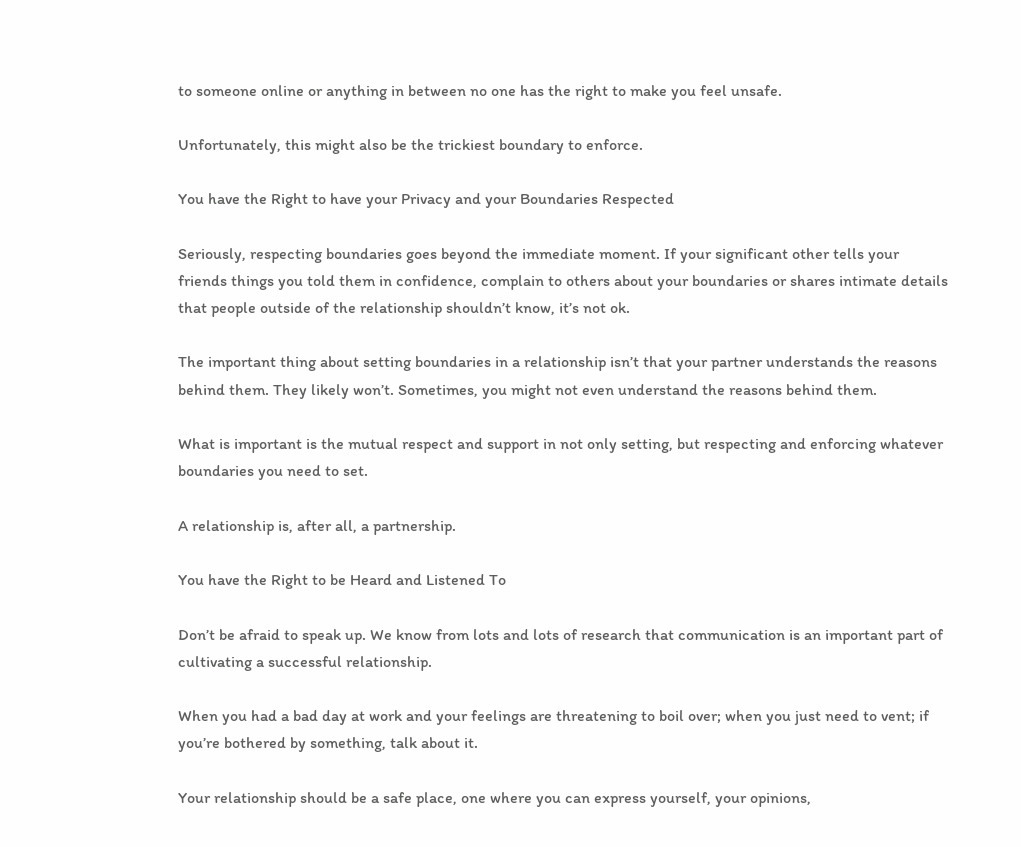to someone online or anything in between no one has the right to make you feel unsafe.

Unfortunately, this might also be the trickiest boundary to enforce.

You have the Right to have your Privacy and your Boundaries Respected

Seriously, respecting boundaries goes beyond the immediate moment. If your significant other tells your friends things you told them in confidence, complain to others about your boundaries or shares intimate details that people outside of the relationship shouldn’t know, it’s not ok.

The important thing about setting boundaries in a relationship isn’t that your partner understands the reasons behind them. They likely won’t. Sometimes, you might not even understand the reasons behind them.

What is important is the mutual respect and support in not only setting, but respecting and enforcing whatever boundaries you need to set.

A relationship is, after all, a partnership.

You have the Right to be Heard and Listened To

Don’t be afraid to speak up. We know from lots and lots of research that communication is an important part of cultivating a successful relationship.

When you had a bad day at work and your feelings are threatening to boil over; when you just need to vent; if you’re bothered by something, talk about it.

Your relationship should be a safe place, one where you can express yourself, your opinions,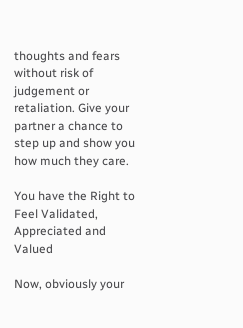thoughts and fears without risk of judgement or retaliation. Give your partner a chance to step up and show you how much they care.

You have the Right to Feel Validated, Appreciated and Valued

Now, obviously your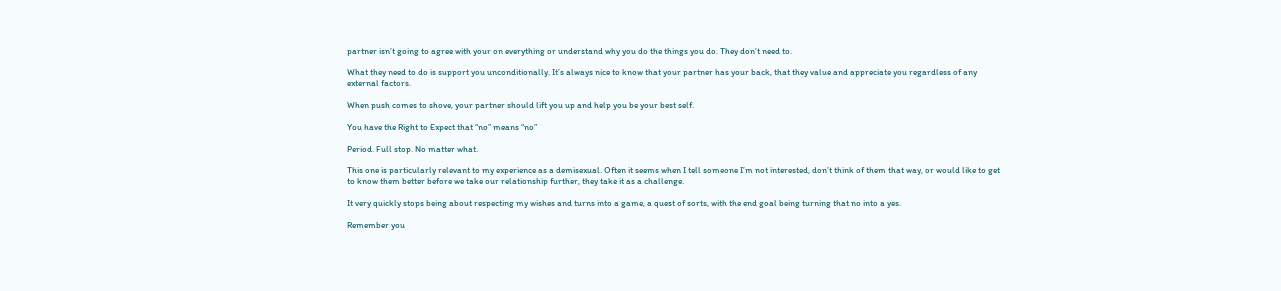partner isn’t going to agree with your on everything or understand why you do the things you do. They don’t need to.

What they need to do is support you unconditionally. It’s always nice to know that your partner has your back, that they value and appreciate you regardless of any external factors.

When push comes to shove, your partner should lift you up and help you be your best self.

You have the Right to Expect that “no” means “no”

Period. Full stop. No matter what.

This one is particularly relevant to my experience as a demisexual. Often it seems when I tell someone I’m not interested, don’t think of them that way, or would like to get to know them better before we take our relationship further, they take it as a challenge.

It very quickly stops being about respecting my wishes and turns into a game, a quest of sorts, with the end goal being turning that no into a yes.

Remember you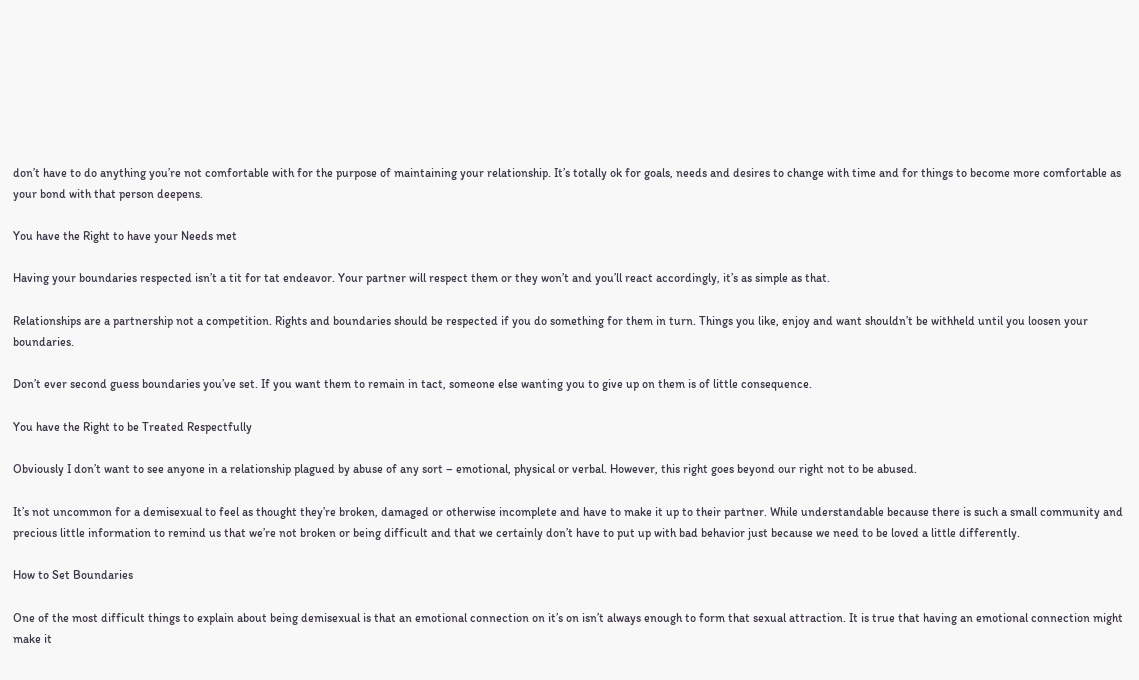don’t have to do anything you’re not comfortable with for the purpose of maintaining your relationship. It’s totally ok for goals, needs and desires to change with time and for things to become more comfortable as your bond with that person deepens.

You have the Right to have your Needs met

Having your boundaries respected isn’t a tit for tat endeavor. Your partner will respect them or they won’t and you’ll react accordingly, it’s as simple as that.

Relationships are a partnership not a competition. Rights and boundaries should be respected if you do something for them in turn. Things you like, enjoy and want shouldn’t be withheld until you loosen your boundaries.

Don’t ever second guess boundaries you’ve set. If you want them to remain in tact, someone else wanting you to give up on them is of little consequence.

You have the Right to be Treated Respectfully

Obviously I don’t want to see anyone in a relationship plagued by abuse of any sort – emotional, physical or verbal. However, this right goes beyond our right not to be abused.

It’s not uncommon for a demisexual to feel as thought they’re broken, damaged or otherwise incomplete and have to make it up to their partner. While understandable because there is such a small community and precious little information to remind us that we’re not broken or being difficult and that we certainly don’t have to put up with bad behavior just because we need to be loved a little differently.

How to Set Boundaries

One of the most difficult things to explain about being demisexual is that an emotional connection on it’s on isn’t always enough to form that sexual attraction. It is true that having an emotional connection might make it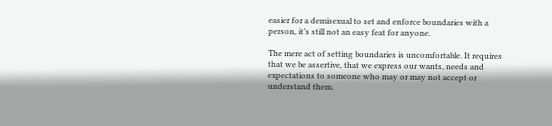easier for a demisexual to set and enforce boundaries with a person, it’s still not an easy feat for anyone.

The mere act of setting boundaries is uncomfortable. It requires that we be assertive, that we express our wants, needs and expectations to someone who may or may not accept or understand them.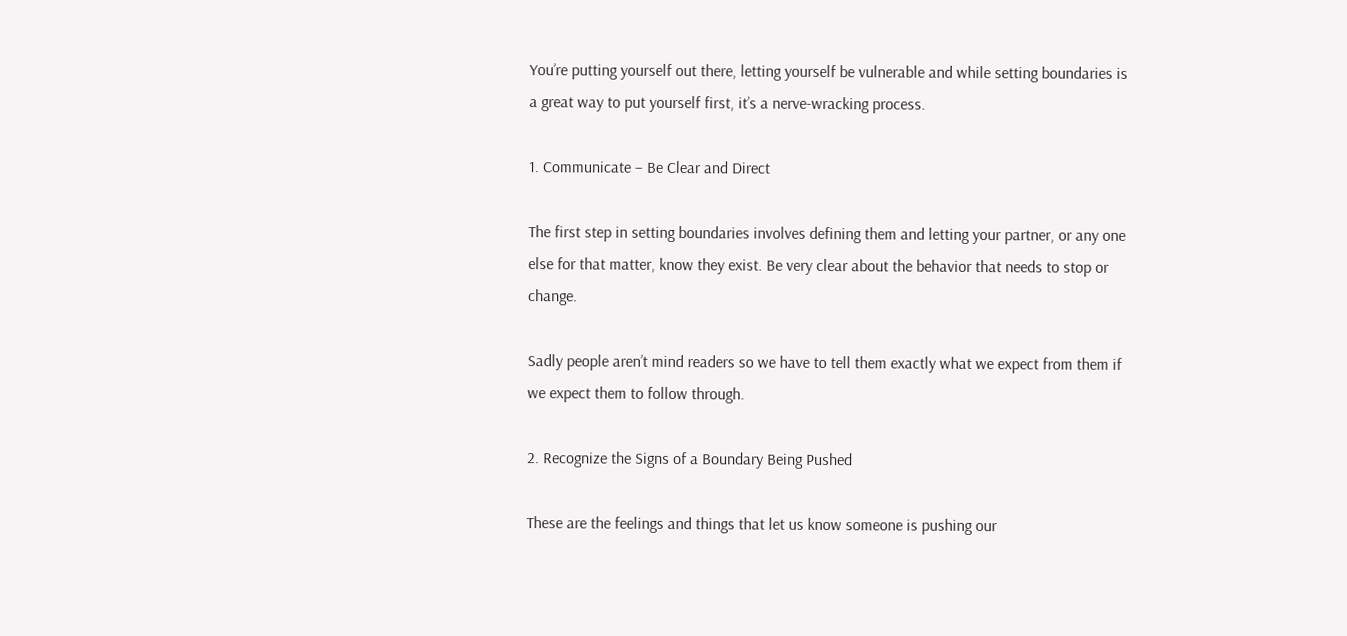You’re putting yourself out there, letting yourself be vulnerable and while setting boundaries is a great way to put yourself first, it’s a nerve-wracking process.

1. Communicate – Be Clear and Direct

The first step in setting boundaries involves defining them and letting your partner, or any one else for that matter, know they exist. Be very clear about the behavior that needs to stop or change.

Sadly people aren’t mind readers so we have to tell them exactly what we expect from them if we expect them to follow through.

2. Recognize the Signs of a Boundary Being Pushed

These are the feelings and things that let us know someone is pushing our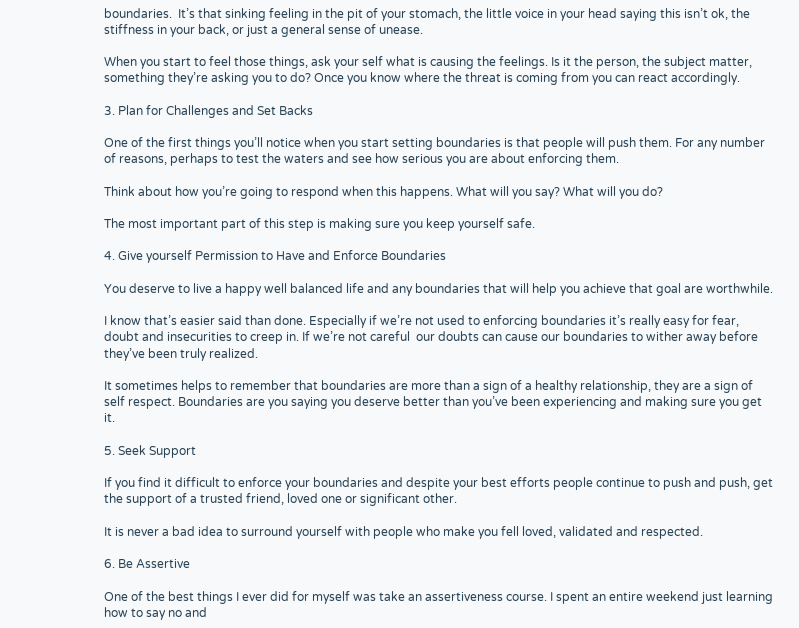boundaries.  It’s that sinking feeling in the pit of your stomach, the little voice in your head saying this isn’t ok, the stiffness in your back, or just a general sense of unease.

When you start to feel those things, ask your self what is causing the feelings. Is it the person, the subject matter, something they’re asking you to do? Once you know where the threat is coming from you can react accordingly.

3. Plan for Challenges and Set Backs

One of the first things you’ll notice when you start setting boundaries is that people will push them. For any number of reasons, perhaps to test the waters and see how serious you are about enforcing them.

Think about how you’re going to respond when this happens. What will you say? What will you do?

The most important part of this step is making sure you keep yourself safe.

4. Give yourself Permission to Have and Enforce Boundaries

You deserve to live a happy well balanced life and any boundaries that will help you achieve that goal are worthwhile.

I know that’s easier said than done. Especially if we’re not used to enforcing boundaries it’s really easy for fear, doubt and insecurities to creep in. If we’re not careful  our doubts can cause our boundaries to wither away before they’ve been truly realized.

It sometimes helps to remember that boundaries are more than a sign of a healthy relationship, they are a sign of self respect. Boundaries are you saying you deserve better than you’ve been experiencing and making sure you get it.

5. Seek Support

If you find it difficult to enforce your boundaries and despite your best efforts people continue to push and push, get the support of a trusted friend, loved one or significant other.

It is never a bad idea to surround yourself with people who make you fell loved, validated and respected.

6. Be Assertive

One of the best things I ever did for myself was take an assertiveness course. I spent an entire weekend just learning how to say no and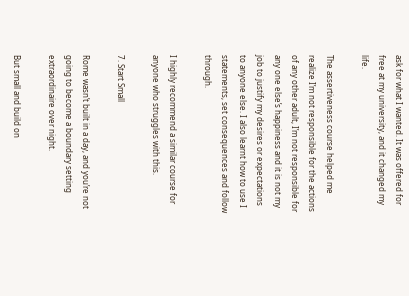ask for what I wanted. It was offered for free at my university, and it changed my life.

The assertiveness course helped me realize I’m not responsible for the actions of any other adult, I’m not responsible for any one else’s happiness and it is not my job to justify my desires or expectations to anyone else. I also learnt how to use I statements, set consequences and follow through.

I highly recommend a similar course for anyone who struggles with this.

7. Start Small

Rome wasn’t built in a day, and you’re not going to become a boundary setting extraordinaire over night.

But small and build on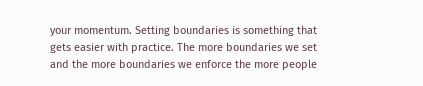your momentum. Setting boundaries is something that gets easier with practice. The more boundaries we set and the more boundaries we enforce the more people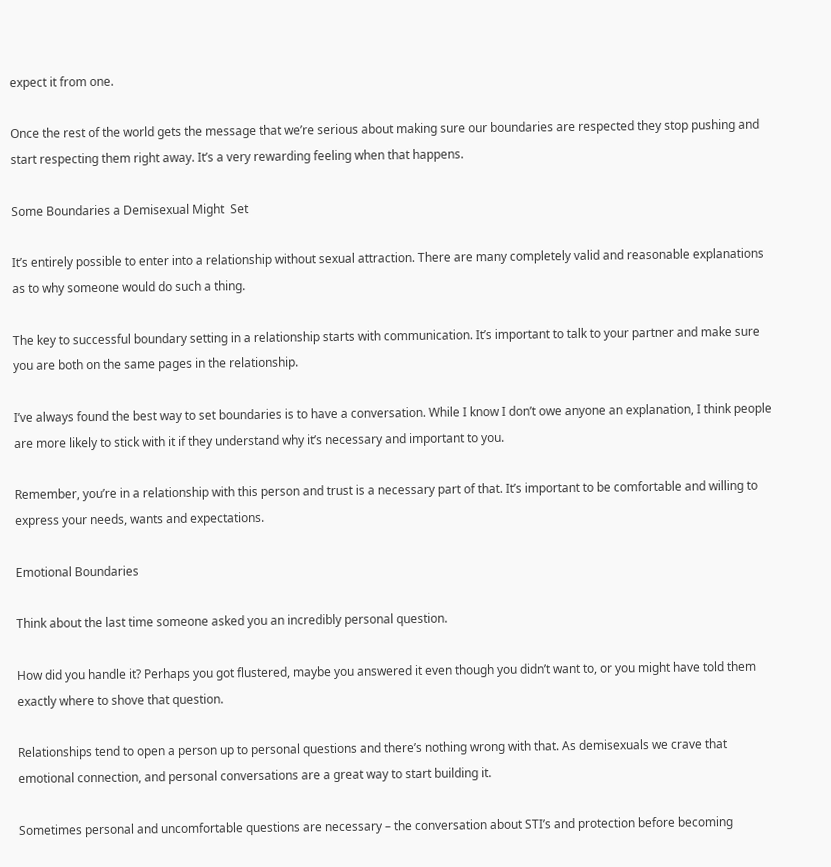expect it from one.

Once the rest of the world gets the message that we’re serious about making sure our boundaries are respected they stop pushing and start respecting them right away. It’s a very rewarding feeling when that happens.

Some Boundaries a Demisexual Might  Set

It’s entirely possible to enter into a relationship without sexual attraction. There are many completely valid and reasonable explanations as to why someone would do such a thing.

The key to successful boundary setting in a relationship starts with communication. It’s important to talk to your partner and make sure you are both on the same pages in the relationship.

I’ve always found the best way to set boundaries is to have a conversation. While I know I don’t owe anyone an explanation, I think people are more likely to stick with it if they understand why it’s necessary and important to you.

Remember, you’re in a relationship with this person and trust is a necessary part of that. It’s important to be comfortable and willing to express your needs, wants and expectations.

Emotional Boundaries

Think about the last time someone asked you an incredibly personal question.

How did you handle it? Perhaps you got flustered, maybe you answered it even though you didn’t want to, or you might have told them exactly where to shove that question.

Relationships tend to open a person up to personal questions and there’s nothing wrong with that. As demisexuals we crave that emotional connection, and personal conversations are a great way to start building it.

Sometimes personal and uncomfortable questions are necessary – the conversation about STI’s and protection before becoming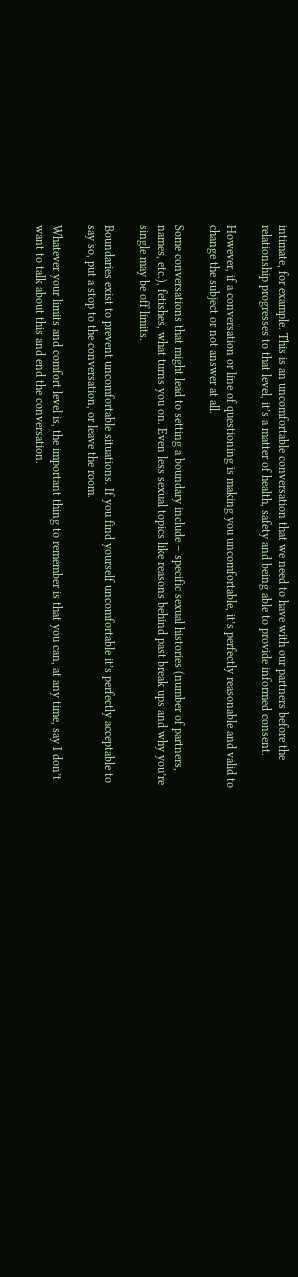intimate, for example. This is an uncomfortable conversation that we need to have with our partners before the relationship progresses to that level, it’s a matter of health, safety and being able to provide informed consent.

However, if a conversation or line of questioning is making you uncomfortable, it’s perfectly reasonable and valid to change the subject or not answer at all.

Some conversations that might lead to setting a boundary include – specific sexual histories (number of partners, names, etc.), fetishes, what turns you on. Even less sexual topics like reasons behind past break ups and why you’re single may be off limits.

Boundaries exist to prevent uncomfortable situations. If you find yourself uncomfortable it’s perfectly acceptable to say so, put a stop to the conversation, or leave the room.

Whatever your limits and comfort level is, the important thing to remember is that you can, at any time, say I don’t want to talk about this and end the conversation.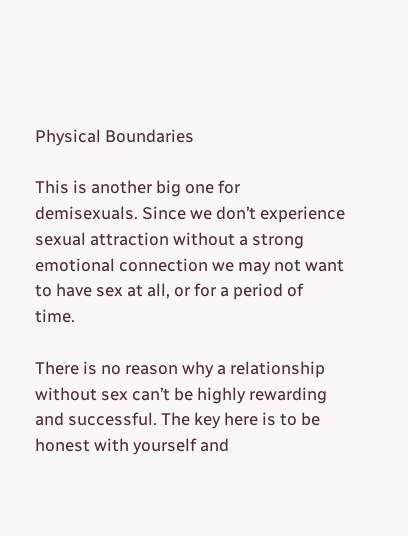Physical Boundaries

This is another big one for demisexuals. Since we don’t experience sexual attraction without a strong emotional connection we may not want to have sex at all, or for a period of time.

There is no reason why a relationship without sex can’t be highly rewarding and successful. The key here is to be honest with yourself and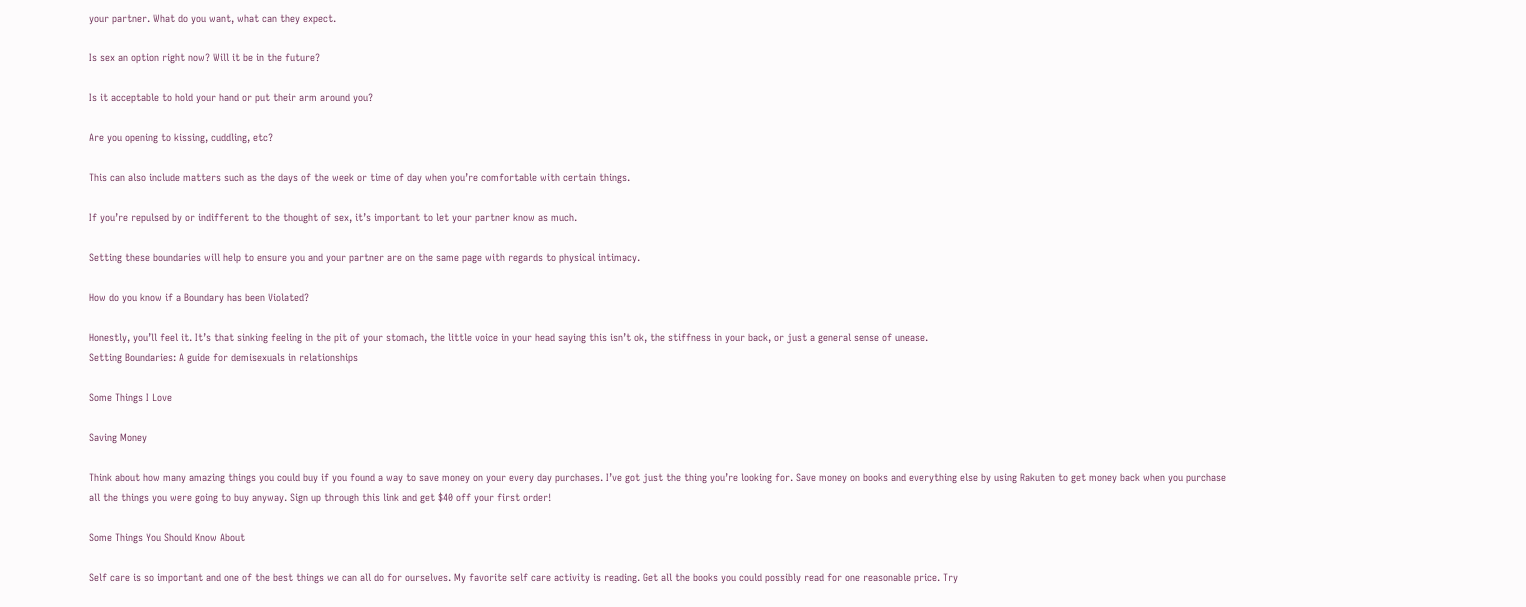your partner. What do you want, what can they expect.

Is sex an option right now? Will it be in the future?

Is it acceptable to hold your hand or put their arm around you?

Are you opening to kissing, cuddling, etc?

This can also include matters such as the days of the week or time of day when you’re comfortable with certain things.

If you’re repulsed by or indifferent to the thought of sex, it’s important to let your partner know as much.

Setting these boundaries will help to ensure you and your partner are on the same page with regards to physical intimacy.

How do you know if a Boundary has been Violated?

Honestly, you’ll feel it. It’s that sinking feeling in the pit of your stomach, the little voice in your head saying this isn’t ok, the stiffness in your back, or just a general sense of unease.
Setting Boundaries: A guide for demisexuals in relationships

Some Things I Love

Saving Money

Think about how many amazing things you could buy if you found a way to save money on your every day purchases. I’ve got just the thing you’re looking for. Save money on books and everything else by using Rakuten to get money back when you purchase all the things you were going to buy anyway. Sign up through this link and get $40 off your first order!

Some Things You Should Know About

Self care is so important and one of the best things we can all do for ourselves. My favorite self care activity is reading. Get all the books you could possibly read for one reasonable price. Try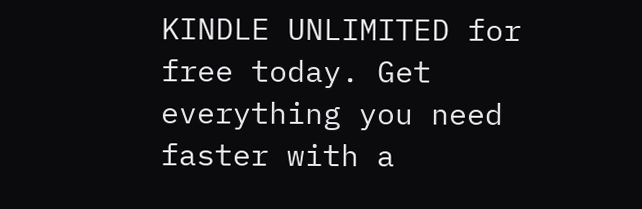KINDLE UNLIMITED for free today. Get everything you need faster with a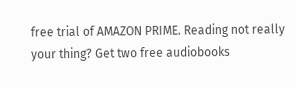free trial of AMAZON PRIME. Reading not really your thing? Get two free audiobooks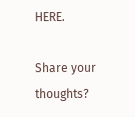HERE.

Share your thoughts?